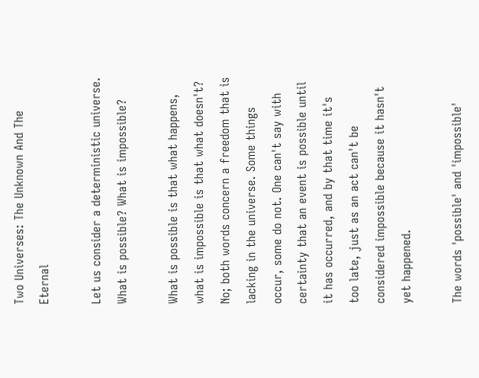Two Universes: The Unknown And The Eternal

Let us consider a deterministic universe. What is possible? What is impossible?

What is possible is that what happens, what is impossible is that what doesn't? No; both words concern a freedom that is lacking in the universe. Some things occur, some do not. One can't say with certainty that an event is possible until it has occurred, and by that time it's too late, just as an act can't be considered impossible because it hasn't yet happened.

The words 'possible' and 'impossible'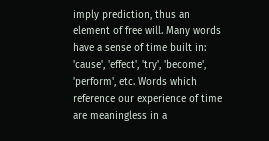imply prediction, thus an element of free will. Many words have a sense of time built in: 'cause', 'effect', 'try', 'become', 'perform', etc. Words which reference our experience of time are meaningless in a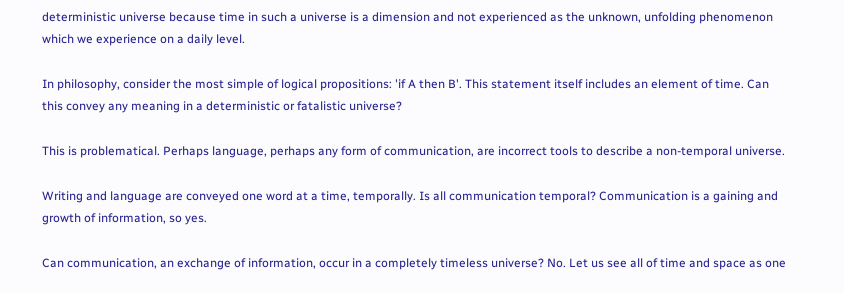deterministic universe because time in such a universe is a dimension and not experienced as the unknown, unfolding phenomenon which we experience on a daily level.

In philosophy, consider the most simple of logical propositions: 'if A then B'. This statement itself includes an element of time. Can this convey any meaning in a deterministic or fatalistic universe?

This is problematical. Perhaps language, perhaps any form of communication, are incorrect tools to describe a non-temporal universe.

Writing and language are conveyed one word at a time, temporally. Is all communication temporal? Communication is a gaining and growth of information, so yes.

Can communication, an exchange of information, occur in a completely timeless universe? No. Let us see all of time and space as one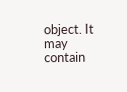object. It may contain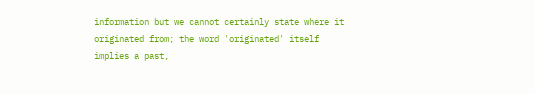information but we cannot certainly state where it originated from; the word 'originated' itself implies a past,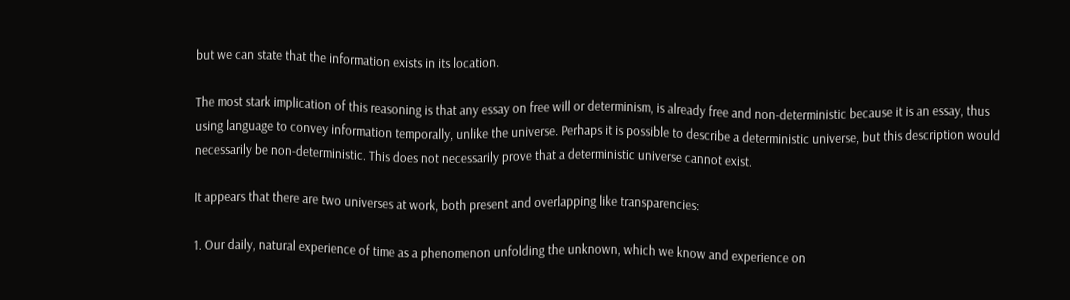but we can state that the information exists in its location.

The most stark implication of this reasoning is that any essay on free will or determinism, is already free and non-deterministic because it is an essay, thus using language to convey information temporally, unlike the universe. Perhaps it is possible to describe a deterministic universe, but this description would necessarily be non-deterministic. This does not necessarily prove that a deterministic universe cannot exist.

It appears that there are two universes at work, both present and overlapping like transparencies:

1. Our daily, natural experience of time as a phenomenon unfolding the unknown, which we know and experience on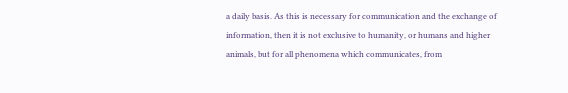a daily basis. As this is necessary for communication and the exchange of information, then it is not exclusive to humanity, or humans and higher animals, but for all phenomena which communicates, from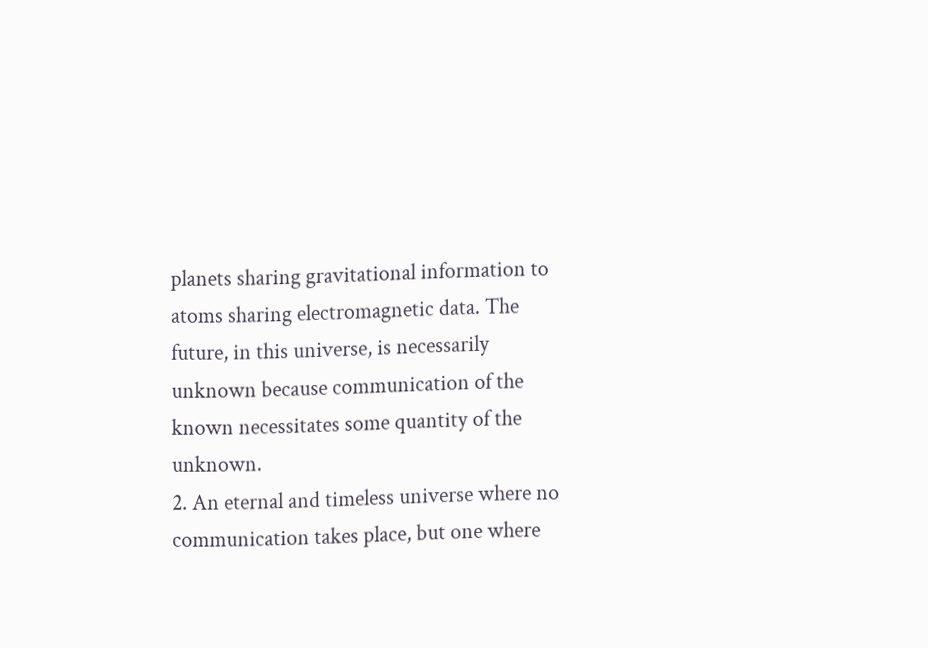planets sharing gravitational information to atoms sharing electromagnetic data. The future, in this universe, is necessarily unknown because communication of the known necessitates some quantity of the unknown.
2. An eternal and timeless universe where no communication takes place, but one where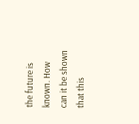the future is known. How can it be shown that this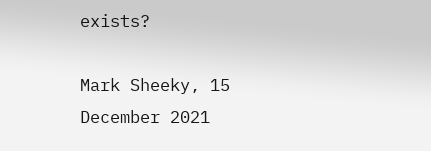exists?

Mark Sheeky, 15 December 2021